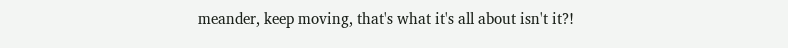meander, keep moving, that's what it's all about isn't it?!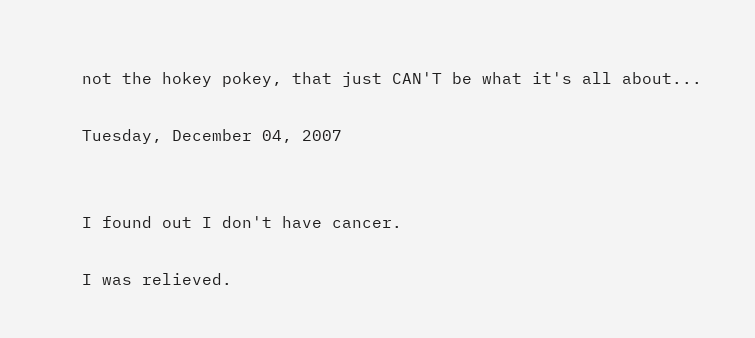not the hokey pokey, that just CAN'T be what it's all about...

Tuesday, December 04, 2007


I found out I don't have cancer.

I was relieved.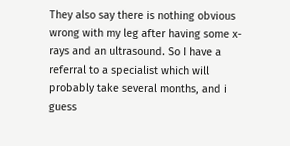They also say there is nothing obvious wrong with my leg after having some x-rays and an ultrasound. So I have a referral to a specialist which will probably take several months, and i guess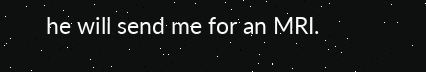he will send me for an MRI.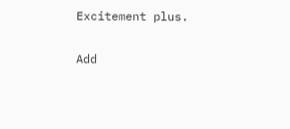Excitement plus.

Add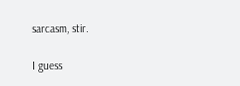sarcasm, stir.

I guess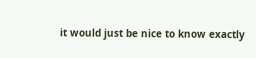it would just be nice to know exactly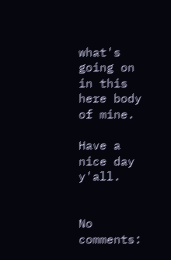what's going on in this here body of mine.

Have a nice day y'all.


No comments: